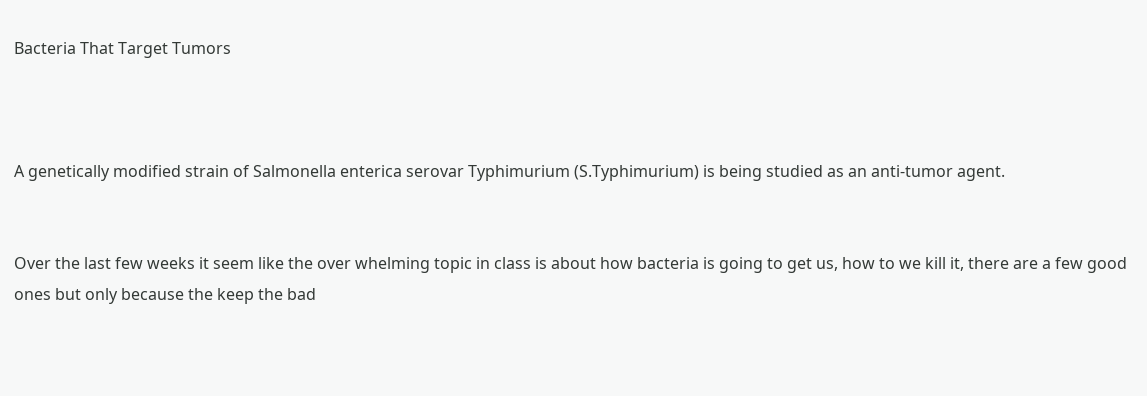Bacteria That Target Tumors



A genetically modified strain of Salmonella enterica serovar Typhimurium (S.Typhimurium) is being studied as an anti-tumor agent.


Over the last few weeks it seem like the over whelming topic in class is about how bacteria is going to get us, how to we kill it, there are a few good ones but only because the keep the bad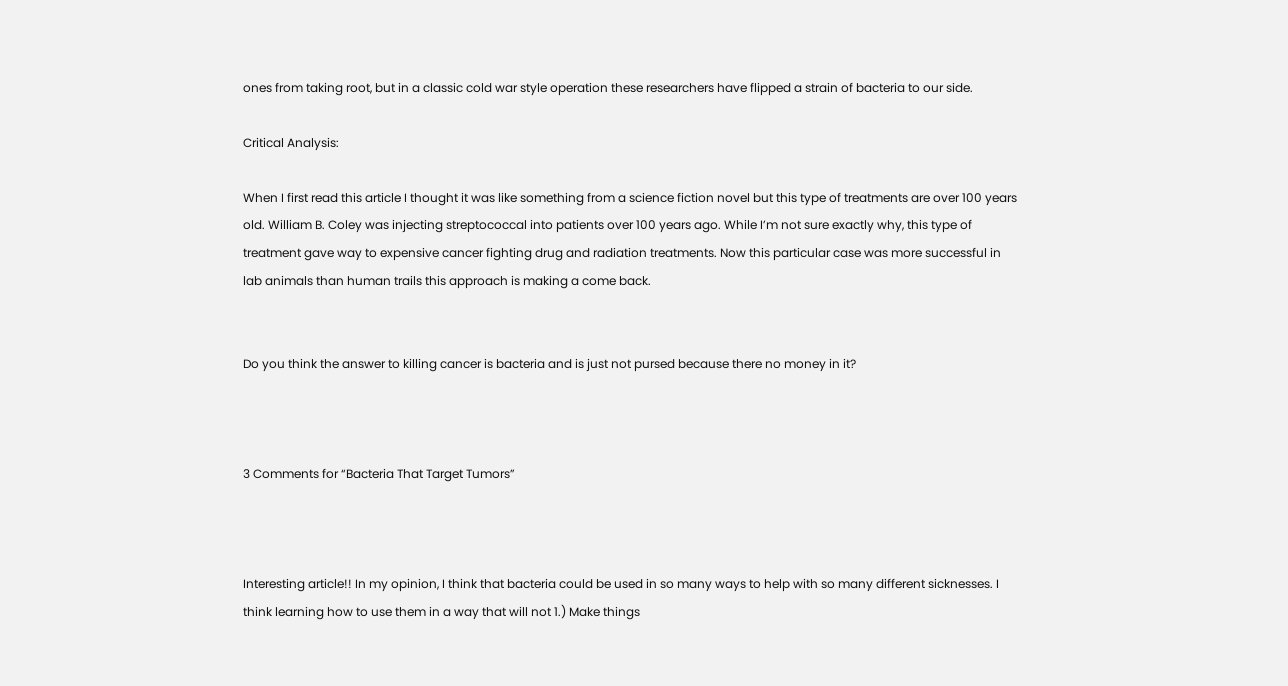ones from taking root, but in a classic cold war style operation these researchers have flipped a strain of bacteria to our side.

Critical Analysis:

When I first read this article I thought it was like something from a science fiction novel but this type of treatments are over 100 years old. William B. Coley was injecting streptococcal into patients over 100 years ago. While I’m not sure exactly why, this type of treatment gave way to expensive cancer fighting drug and radiation treatments. Now this particular case was more successful in lab animals than human trails this approach is making a come back.


Do you think the answer to killing cancer is bacteria and is just not pursed because there no money in it?



3 Comments for “Bacteria That Target Tumors”



Interesting article!! In my opinion, I think that bacteria could be used in so many ways to help with so many different sicknesses. I think learning how to use them in a way that will not 1.) Make things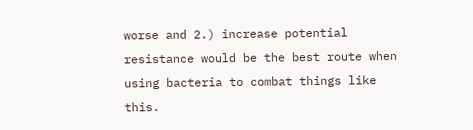worse and 2.) increase potential resistance would be the best route when using bacteria to combat things like this.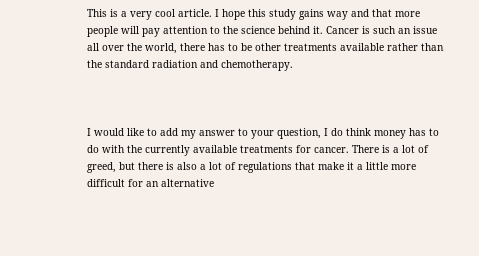This is a very cool article. I hope this study gains way and that more people will pay attention to the science behind it. Cancer is such an issue all over the world, there has to be other treatments available rather than the standard radiation and chemotherapy.



I would like to add my answer to your question, I do think money has to do with the currently available treatments for cancer. There is a lot of greed, but there is also a lot of regulations that make it a little more difficult for an alternative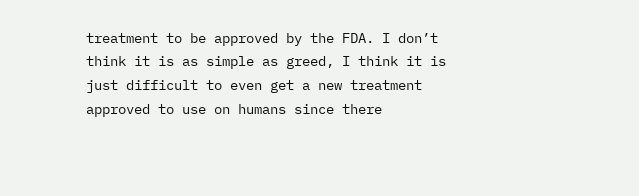treatment to be approved by the FDA. I don’t think it is as simple as greed, I think it is just difficult to even get a new treatment approved to use on humans since there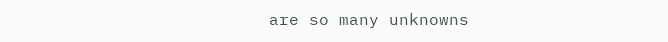are so many unknowns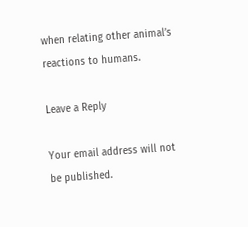when relating other animal’s reactions to humans.

Leave a Reply

Your email address will not be published.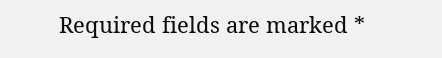Required fields are marked *